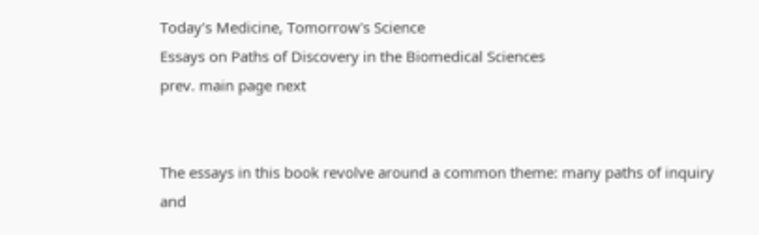Today's Medicine, Tomorrow's Science
Essays on Paths of Discovery in the Biomedical Sciences
prev. main page next


The essays in this book revolve around a common theme: many paths of inquiry and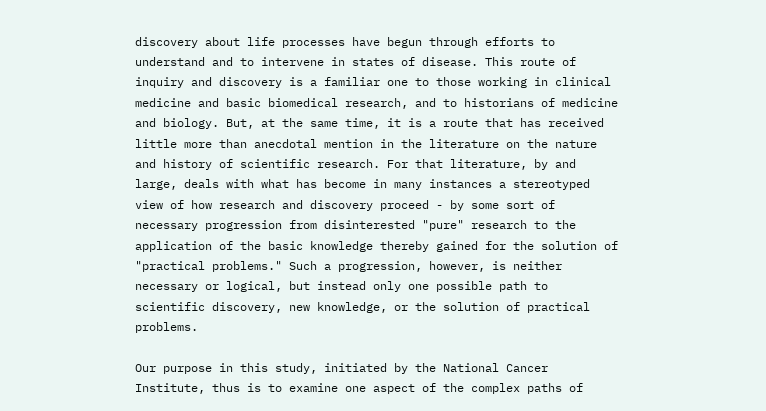discovery about life processes have begun through efforts to understand and to intervene in states of disease. This route of inquiry and discovery is a familiar one to those working in clinical medicine and basic biomedical research, and to historians of medicine and biology. But, at the same time, it is a route that has received little more than anecdotal mention in the literature on the nature and history of scientific research. For that literature, by and large, deals with what has become in many instances a stereotyped view of how research and discovery proceed - by some sort of necessary progression from disinterested "pure" research to the application of the basic knowledge thereby gained for the solution of "practical problems." Such a progression, however, is neither necessary or logical, but instead only one possible path to scientific discovery, new knowledge, or the solution of practical problems.

Our purpose in this study, initiated by the National Cancer Institute, thus is to examine one aspect of the complex paths of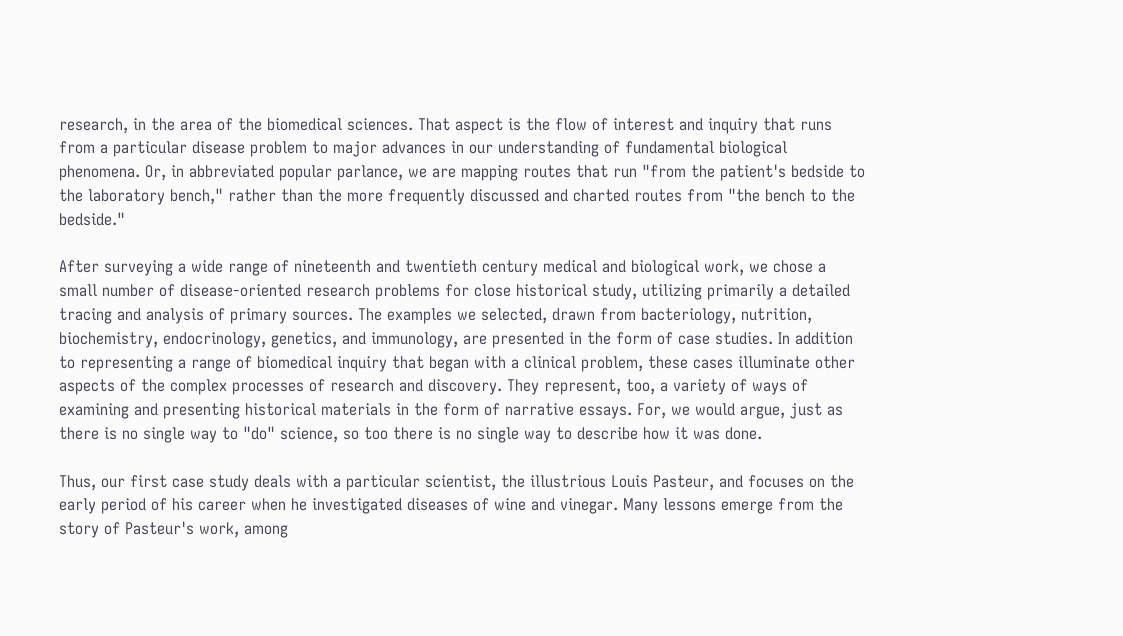research, in the area of the biomedical sciences. That aspect is the flow of interest and inquiry that runs from a particular disease problem to major advances in our understanding of fundamental biological phenomena. Or, in abbreviated popular parlance, we are mapping routes that run "from the patient's bedside to the laboratory bench," rather than the more frequently discussed and charted routes from "the bench to the bedside."

After surveying a wide range of nineteenth and twentieth century medical and biological work, we chose a small number of disease-oriented research problems for close historical study, utilizing primarily a detailed tracing and analysis of primary sources. The examples we selected, drawn from bacteriology, nutrition, biochemistry, endocrinology, genetics, and immunology, are presented in the form of case studies. In addition to representing a range of biomedical inquiry that began with a clinical problem, these cases illuminate other aspects of the complex processes of research and discovery. They represent, too, a variety of ways of examining and presenting historical materials in the form of narrative essays. For, we would argue, just as there is no single way to "do" science, so too there is no single way to describe how it was done.

Thus, our first case study deals with a particular scientist, the illustrious Louis Pasteur, and focuses on the early period of his career when he investigated diseases of wine and vinegar. Many lessons emerge from the story of Pasteur's work, among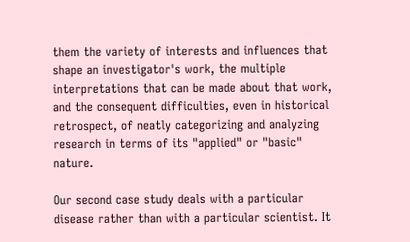them the variety of interests and influences that shape an investigator's work, the multiple interpretations that can be made about that work, and the consequent difficulties, even in historical retrospect, of neatly categorizing and analyzing research in terms of its "applied" or "basic" nature.

Our second case study deals with a particular disease rather than with a particular scientist. It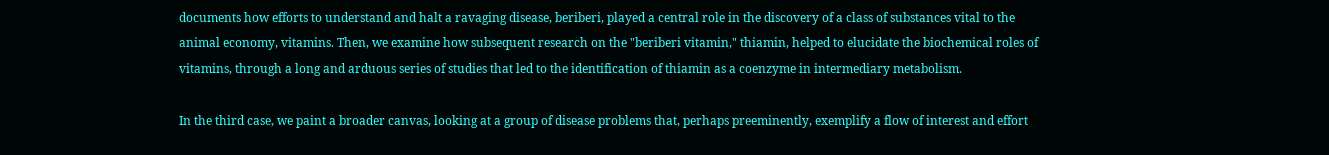documents how efforts to understand and halt a ravaging disease, beriberi, played a central role in the discovery of a class of substances vital to the animal economy, vitamins. Then, we examine how subsequent research on the "beriberi vitamin," thiamin, helped to elucidate the biochemical roles of vitamins, through a long and arduous series of studies that led to the identification of thiamin as a coenzyme in intermediary metabolism.

In the third case, we paint a broader canvas, looking at a group of disease problems that, perhaps preeminently, exemplify a flow of interest and effort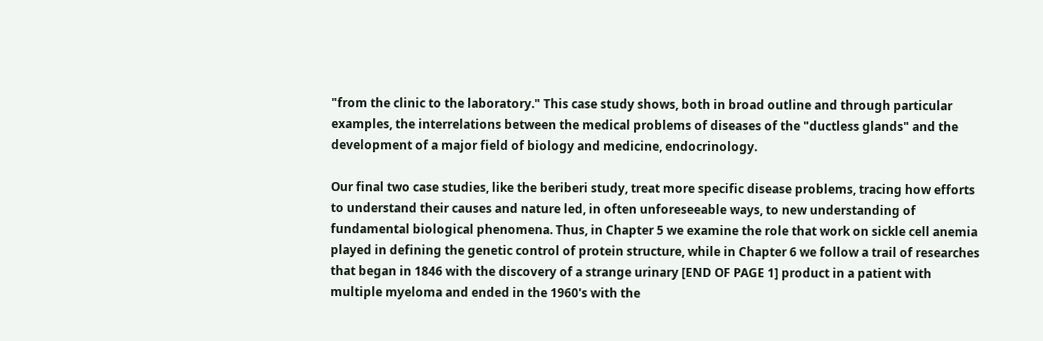"from the clinic to the laboratory." This case study shows, both in broad outline and through particular examples, the interrelations between the medical problems of diseases of the "ductless glands" and the development of a major field of biology and medicine, endocrinology.

Our final two case studies, like the beriberi study, treat more specific disease problems, tracing how efforts to understand their causes and nature led, in often unforeseeable ways, to new understanding of fundamental biological phenomena. Thus, in Chapter 5 we examine the role that work on sickle cell anemia played in defining the genetic control of protein structure, while in Chapter 6 we follow a trail of researches that began in 1846 with the discovery of a strange urinary [END OF PAGE 1] product in a patient with multiple myeloma and ended in the 1960's with the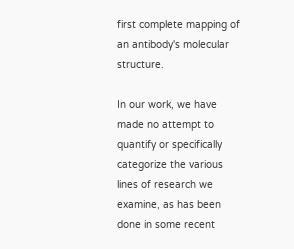first complete mapping of an antibody's molecular structure.

In our work, we have made no attempt to quantify or specifically categorize the various lines of research we examine, as has been done in some recent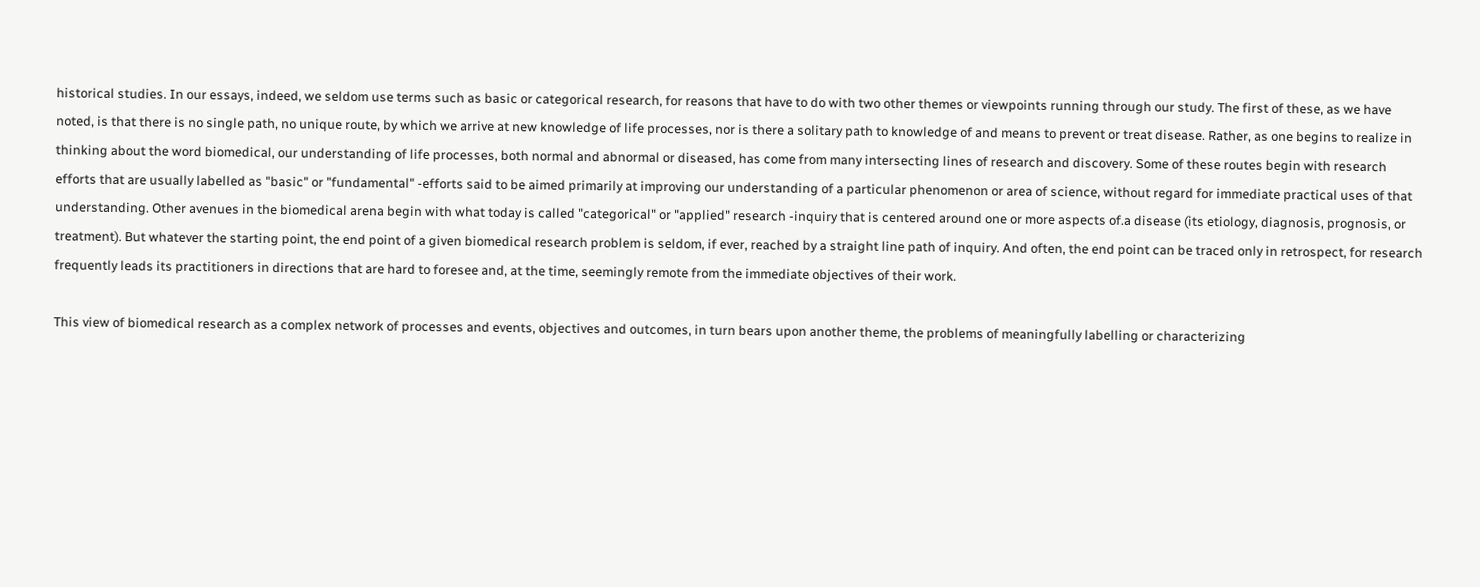historical studies. In our essays, indeed, we seldom use terms such as basic or categorical research, for reasons that have to do with two other themes or viewpoints running through our study. The first of these, as we have noted, is that there is no single path, no unique route, by which we arrive at new knowledge of life processes, nor is there a solitary path to knowledge of and means to prevent or treat disease. Rather, as one begins to realize in thinking about the word biomedical, our understanding of life processes, both normal and abnormal or diseased, has come from many intersecting lines of research and discovery. Some of these routes begin with research efforts that are usually labelled as "basic" or "fundamental" -efforts said to be aimed primarily at improving our understanding of a particular phenomenon or area of science, without regard for immediate practical uses of that understanding. Other avenues in the biomedical arena begin with what today is called "categorical" or "applied" research -inquiry that is centered around one or more aspects of.a disease (its etiology, diagnosis, prognosis, or treatment). But whatever the starting point, the end point of a given biomedical research problem is seldom, if ever, reached by a straight line path of inquiry. And often, the end point can be traced only in retrospect, for research frequently leads its practitioners in directions that are hard to foresee and, at the time, seemingly remote from the immediate objectives of their work.

This view of biomedical research as a complex network of processes and events, objectives and outcomes, in turn bears upon another theme, the problems of meaningfully labelling or characterizing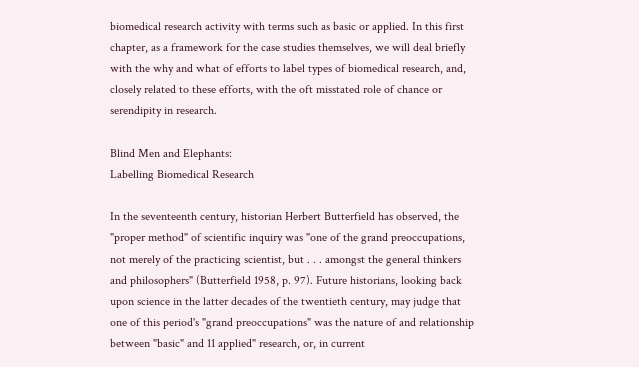biomedical research activity with terms such as basic or applied. In this first chapter, as a framework for the case studies themselves, we will deal briefly with the why and what of efforts to label types of biomedical research, and, closely related to these efforts, with the oft misstated role of chance or serendipity in research.

Blind Men and Elephants:
Labelling Biomedical Research

In the seventeenth century, historian Herbert Butterfield has observed, the "proper method" of scientific inquiry was "one of the grand preoccupations, not merely of the practicing scientist, but . . . amongst the general thinkers and philosophers" (Butterfield 1958, p. 97). Future historians, looking back upon science in the latter decades of the twentieth century, may judge that one of this period's "grand preoccupations" was the nature of and relationship between "basic" and 11 applied" research, or, in current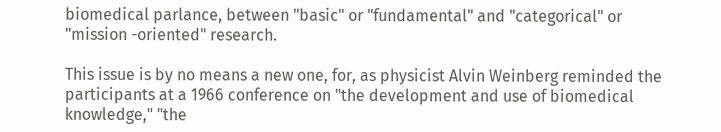biomedical parlance, between "basic" or "fundamental" and "categorical" or "mission -oriented" research.

This issue is by no means a new one, for, as physicist Alvin Weinberg reminded the participants at a 1966 conference on "the development and use of biomedical knowledge," "the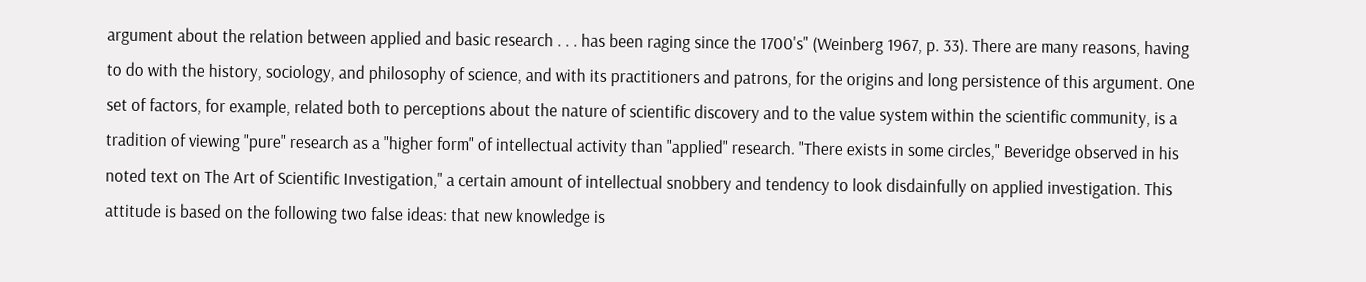argument about the relation between applied and basic research . . . has been raging since the 1700's" (Weinberg 1967, p. 33). There are many reasons, having to do with the history, sociology, and philosophy of science, and with its practitioners and patrons, for the origins and long persistence of this argument. One set of factors, for example, related both to perceptions about the nature of scientific discovery and to the value system within the scientific community, is a tradition of viewing "pure" research as a "higher form" of intellectual activity than "applied" research. "There exists in some circles," Beveridge observed in his noted text on The Art of Scientific Investigation," a certain amount of intellectual snobbery and tendency to look disdainfully on applied investigation. This attitude is based on the following two false ideas: that new knowledge is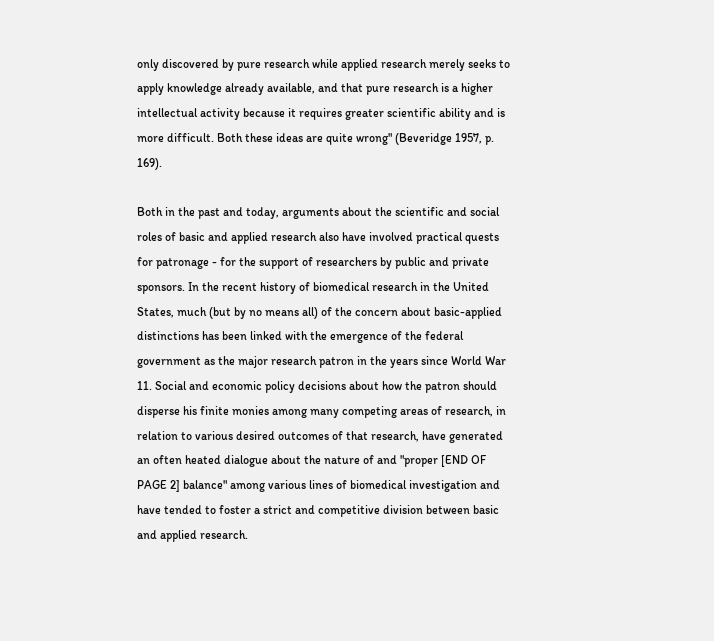only discovered by pure research while applied research merely seeks to apply knowledge already available, and that pure research is a higher intellectual activity because it requires greater scientific ability and is more difficult. Both these ideas are quite wrong" (Beveridge 1957, p. 169).

Both in the past and today, arguments about the scientific and social roles of basic and applied research also have involved practical quests for patronage - for the support of researchers by public and private sponsors. In the recent history of biomedical research in the United States, much (but by no means all) of the concern about basic-applied distinctions has been linked with the emergence of the federal government as the major research patron in the years since World War 11. Social and economic policy decisions about how the patron should disperse his finite monies among many competing areas of research, in relation to various desired outcomes of that research, have generated an often heated dialogue about the nature of and "proper [END OF PAGE 2] balance" among various lines of biomedical investigation and have tended to foster a strict and competitive division between basic and applied research.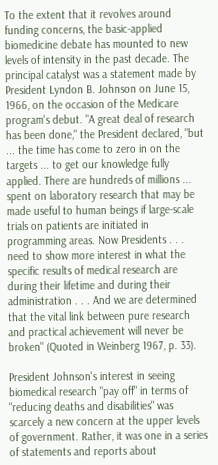To the extent that it revolves around funding concerns, the basic-applied biomedicine debate has mounted to new levels of intensity in the past decade. The principal catalyst was a statement made by President Lyndon B. Johnson on June 15, 1966, on the occasion of the Medicare program's debut. "A great deal of research has been done," the President declared, "but ... the time has come to zero in on the targets ... to get our knowledge fully applied. There are hundreds of millions ... spent on laboratory research that may be made useful to human beings if large-scale trials on patients are initiated in programming areas. Now Presidents . . . need to show more interest in what the specific results of medical research are during their lifetime and during their administration . . . And we are determined that the vital link between pure research and practical achievement will never be broken" (Quoted in Weinberg 1967, p. 33).

President Johnson's interest in seeing biomedical research "pay off" in terms of "reducing deaths and disabilities" was scarcely a new concern at the upper levels of government. Rather, it was one in a series of statements and reports about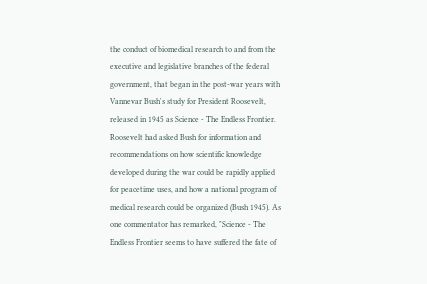the conduct of biomedical research to and from the executive and legislative branches of the federal government, that began in the post-war years with Vannevar Bush's study for President Roosevelt, released in 1945 as Science - The Endless Frontier. Roosevelt had asked Bush for information and recommendations on how scientific knowledge developed during the war could be rapidly applied for peacetime uses, and how a national program of medical research could be organized (Bush 1945). As one commentator has remarked, "Science - The Endless Frontier seems to have suffered the fate of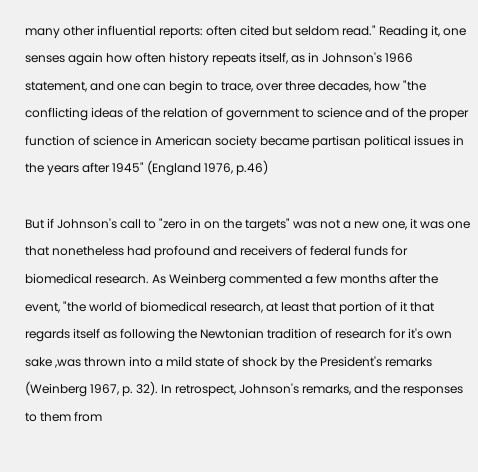many other influential reports: often cited but seldom read." Reading it, one senses again how often history repeats itself, as in Johnson's 1966 statement, and one can begin to trace, over three decades, how "the conflicting ideas of the relation of government to science and of the proper function of science in American society became partisan political issues in the years after 1945" (England 1976, p.46)

But if Johnson's call to "zero in on the targets" was not a new one, it was one that nonetheless had profound and receivers of federal funds for biomedical research. As Weinberg commented a few months after the event, "the world of biomedical research, at least that portion of it that regards itself as following the Newtonian tradition of research for it's own sake ,was thrown into a mild state of shock by the President's remarks (Weinberg 1967, p. 32). In retrospect, Johnson's remarks, and the responses to them from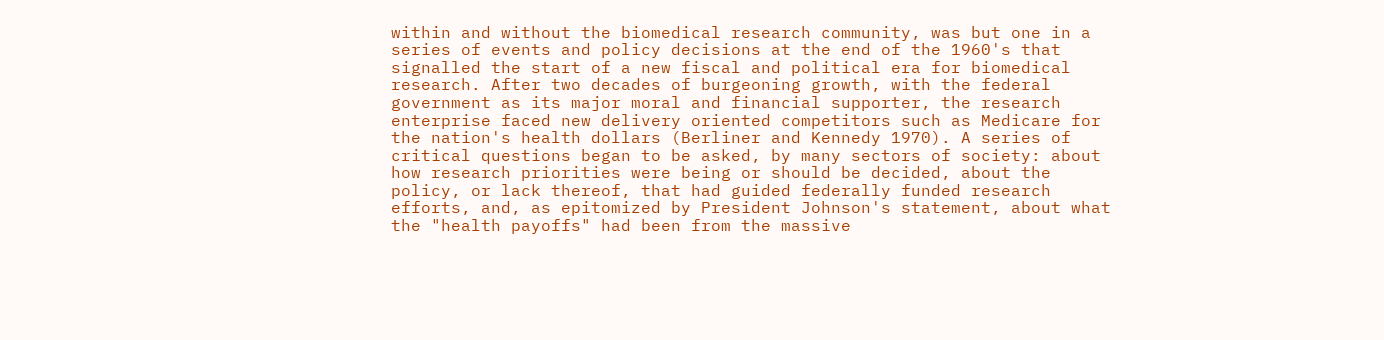within and without the biomedical research community, was but one in a series of events and policy decisions at the end of the 1960's that signalled the start of a new fiscal and political era for biomedical research. After two decades of burgeoning growth, with the federal government as its major moral and financial supporter, the research enterprise faced new delivery oriented competitors such as Medicare for the nation's health dollars (Berliner and Kennedy 1970). A series of critical questions began to be asked, by many sectors of society: about how research priorities were being or should be decided, about the policy, or lack thereof, that had guided federally funded research efforts, and, as epitomized by President Johnson's statement, about what the "health payoffs" had been from the massive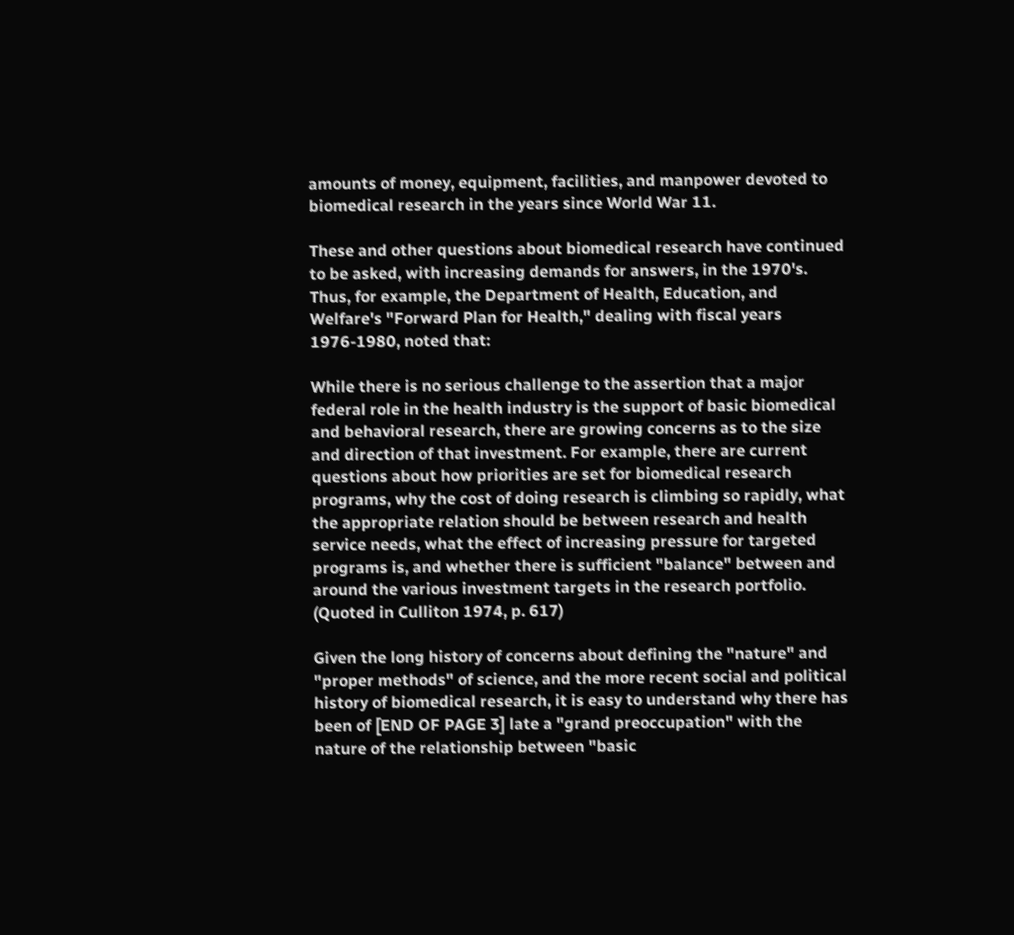amounts of money, equipment, facilities, and manpower devoted to biomedical research in the years since World War 11.

These and other questions about biomedical research have continued to be asked, with increasing demands for answers, in the 1970's. Thus, for example, the Department of Health, Education, and Welfare's "Forward Plan for Health," dealing with fiscal years 1976-1980, noted that:

While there is no serious challenge to the assertion that a major federal role in the health industry is the support of basic biomedical and behavioral research, there are growing concerns as to the size and direction of that investment. For example, there are current questions about how priorities are set for biomedical research programs, why the cost of doing research is climbing so rapidly, what the appropriate relation should be between research and health service needs, what the effect of increasing pressure for targeted programs is, and whether there is sufficient "balance" between and around the various investment targets in the research portfolio. (Quoted in Culliton 1974, p. 617)

Given the long history of concerns about defining the "nature" and "proper methods" of science, and the more recent social and political history of biomedical research, it is easy to understand why there has been of [END OF PAGE 3] late a "grand preoccupation" with the nature of the relationship between "basic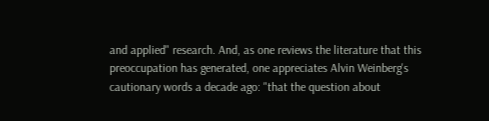and applied" research. And, as one reviews the literature that this preoccupation has generated, one appreciates Alvin Weinberg's cautionary words a decade ago: "that the question about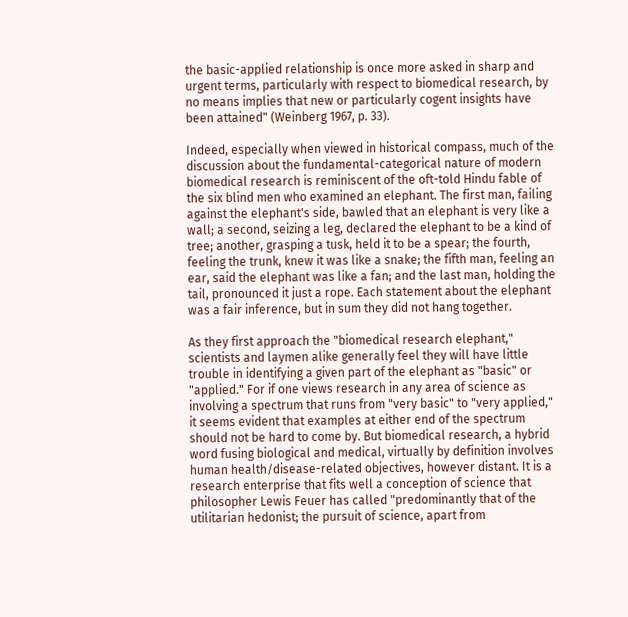the basic-applied relationship is once more asked in sharp and urgent terms, particularly with respect to biomedical research, by no means implies that new or particularly cogent insights have been attained" (Weinberg 1967, p. 33).

Indeed, especially when viewed in historical compass, much of the discussion about the fundamental-categorical nature of modern biomedical research is reminiscent of the oft-told Hindu fable of the six blind men who examined an elephant. The first man, failing against the elephant's side, bawled that an elephant is very like a wall; a second, seizing a leg, declared the elephant to be a kind of tree; another, grasping a tusk, held it to be a spear; the fourth, feeling the trunk, knew it was like a snake; the fifth man, feeling an ear, said the elephant was like a fan; and the last man, holding the tail, pronounced it just a rope. Each statement about the elephant was a fair inference, but in sum they did not hang together.

As they first approach the "biomedical research elephant," scientists and laymen alike generally feel they will have little trouble in identifying a given part of the elephant as "basic" or "applied." For if one views research in any area of science as involving a spectrum that runs from "very basic" to "very applied," it seems evident that examples at either end of the spectrum should not be hard to come by. But biomedical research, a hybrid word fusing biological and medical, virtually by definition involves human health/disease-related objectives, however distant. It is a research enterprise that fits well a conception of science that philosopher Lewis Feuer has called "predominantly that of the utilitarian hedonist; the pursuit of science, apart from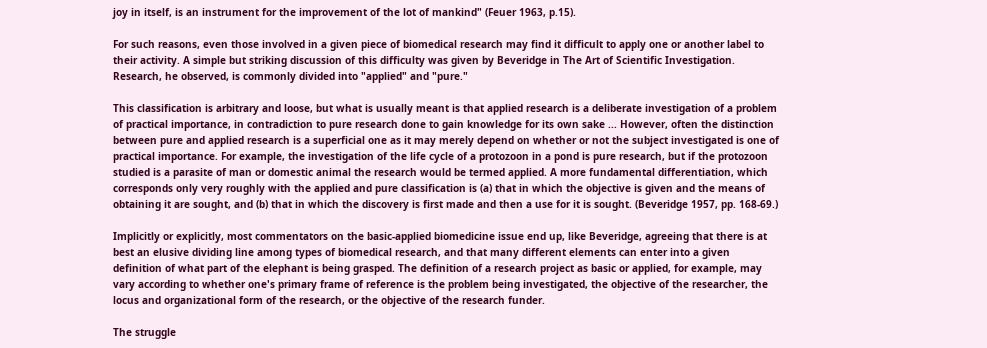joy in itself, is an instrument for the improvement of the lot of mankind" (Feuer 1963, p.15).

For such reasons, even those involved in a given piece of biomedical research may find it difficult to apply one or another label to their activity. A simple but striking discussion of this difficulty was given by Beveridge in The Art of Scientific Investigation. Research, he observed, is commonly divided into "applied" and "pure."

This classification is arbitrary and loose, but what is usually meant is that applied research is a deliberate investigation of a problem of practical importance, in contradiction to pure research done to gain knowledge for its own sake ... However, often the distinction between pure and applied research is a superficial one as it may merely depend on whether or not the subject investigated is one of practical importance. For example, the investigation of the life cycle of a protozoon in a pond is pure research, but if the protozoon studied is a parasite of man or domestic animal the research would be termed applied. A more fundamental differentiation, which corresponds only very roughly with the applied and pure classification is (a) that in which the objective is given and the means of obtaining it are sought, and (b) that in which the discovery is first made and then a use for it is sought. (Beveridge 1957, pp. 168-69.)

Implicitly or explicitly, most commentators on the basic-applied biomedicine issue end up, like Beveridge, agreeing that there is at best an elusive dividing line among types of biomedical research, and that many different elements can enter into a given definition of what part of the elephant is being grasped. The definition of a research project as basic or applied, for example, may vary according to whether one's primary frame of reference is the problem being investigated, the objective of the researcher, the locus and organizational form of the research, or the objective of the research funder.

The struggle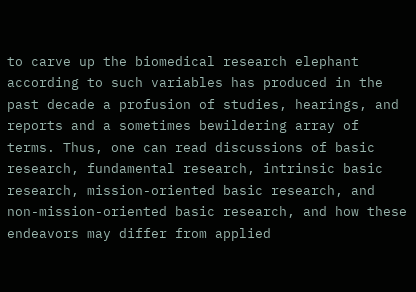to carve up the biomedical research elephant according to such variables has produced in the past decade a profusion of studies, hearings, and reports and a sometimes bewildering array of terms. Thus, one can read discussions of basic research, fundamental research, intrinsic basic research, mission-oriented basic research, and non-mission-oriented basic research, and how these endeavors may differ from applied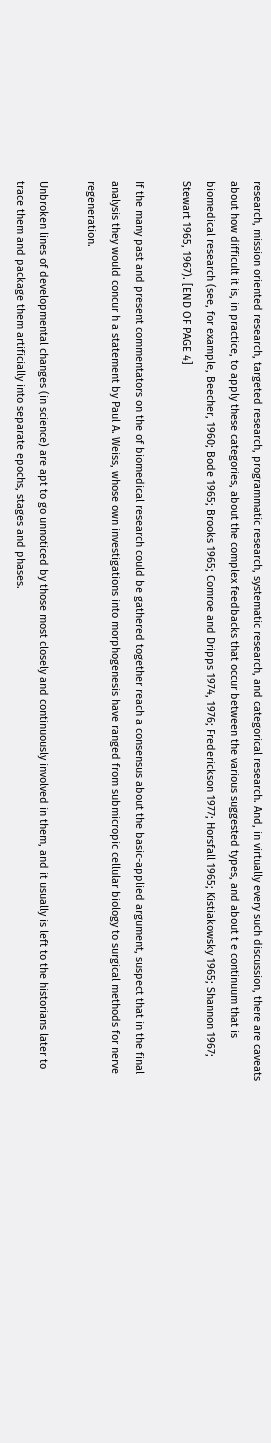research, mission oriented research, targeted research, programmatic research, systematic research, and categorical research. And, in virtually every such discussion, there are caveats about how difficult it is, in practice, to apply these categories, about the complex feedbacks that occur between the various suggested types, and about t e continuum that is biomedical research (see, for example, Beecher, 1960; Bode 1965; Brooks 1965; Comroe and Dripps 1974, 1976; Frederickson 1977; Horsfall 1965; Kistiakowsky 1965; Shannon 1967; Stewart 1965, 1967). [END OF PAGE 4]

If the many past and present commentators on the of biomedical research could be gathered together reach a consensus about the basic-applied argument, suspect that in the final analysis they would concur h a statement by Paul A. Weiss, whose own investigations into morphogenesis have ranged from submicropic cellular biology to surgical methods for nerve regeneration.

Unbroken lines of developmental changes (in science) are apt to go unnoticed by those most closely and continuously involved in them, and it usually is left to the historians later to trace them and package them artificially into separate epochs, stages and phases.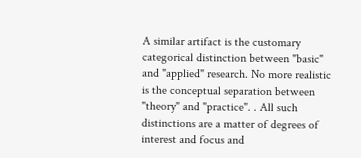A similar artifact is the customary categorical distinction between "basic" and "applied" research. No more realistic is the conceptual separation between "theory" and "practice". . All such distinctions are a matter of degrees of interest and focus and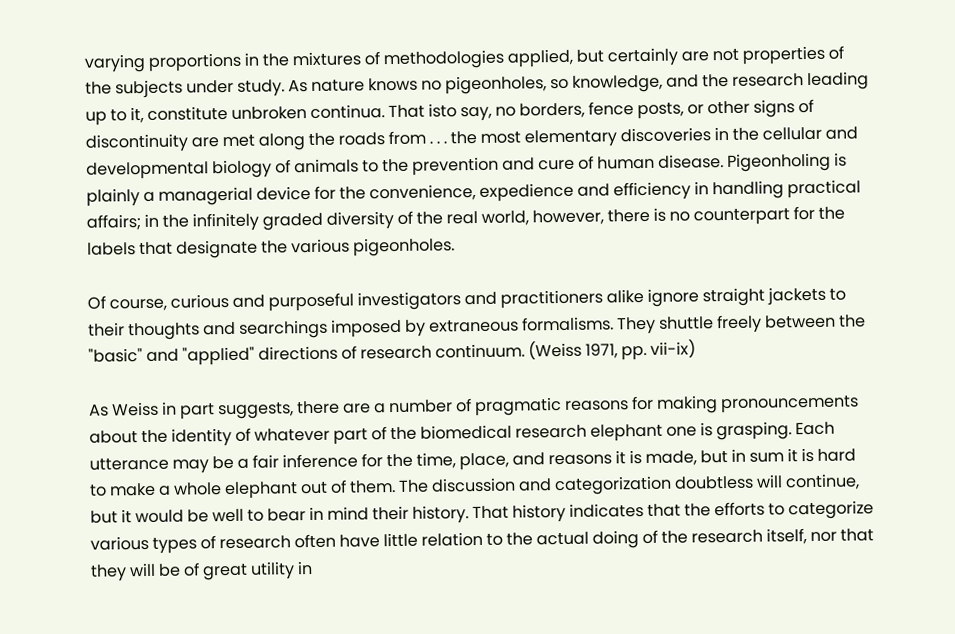varying proportions in the mixtures of methodologies applied, but certainly are not properties of the subjects under study. As nature knows no pigeonholes, so knowledge, and the research leading up to it, constitute unbroken continua. That isto say, no borders, fence posts, or other signs of discontinuity are met along the roads from . . . the most elementary discoveries in the cellular and developmental biology of animals to the prevention and cure of human disease. Pigeonholing is plainly a managerial device for the convenience, expedience and efficiency in handling practical affairs; in the infinitely graded diversity of the real world, however, there is no counterpart for the labels that designate the various pigeonholes.

Of course, curious and purposeful investigators and practitioners alike ignore straight jackets to their thoughts and searchings imposed by extraneous formalisms. They shuttle freely between the "basic" and "applied" directions of research continuum. (Weiss 1971, pp. vii-ix)

As Weiss in part suggests, there are a number of pragmatic reasons for making pronouncements about the identity of whatever part of the biomedical research elephant one is grasping. Each utterance may be a fair inference for the time, place, and reasons it is made, but in sum it is hard to make a whole elephant out of them. The discussion and categorization doubtless will continue, but it would be well to bear in mind their history. That history indicates that the efforts to categorize various types of research often have little relation to the actual doing of the research itself, nor that they will be of great utility in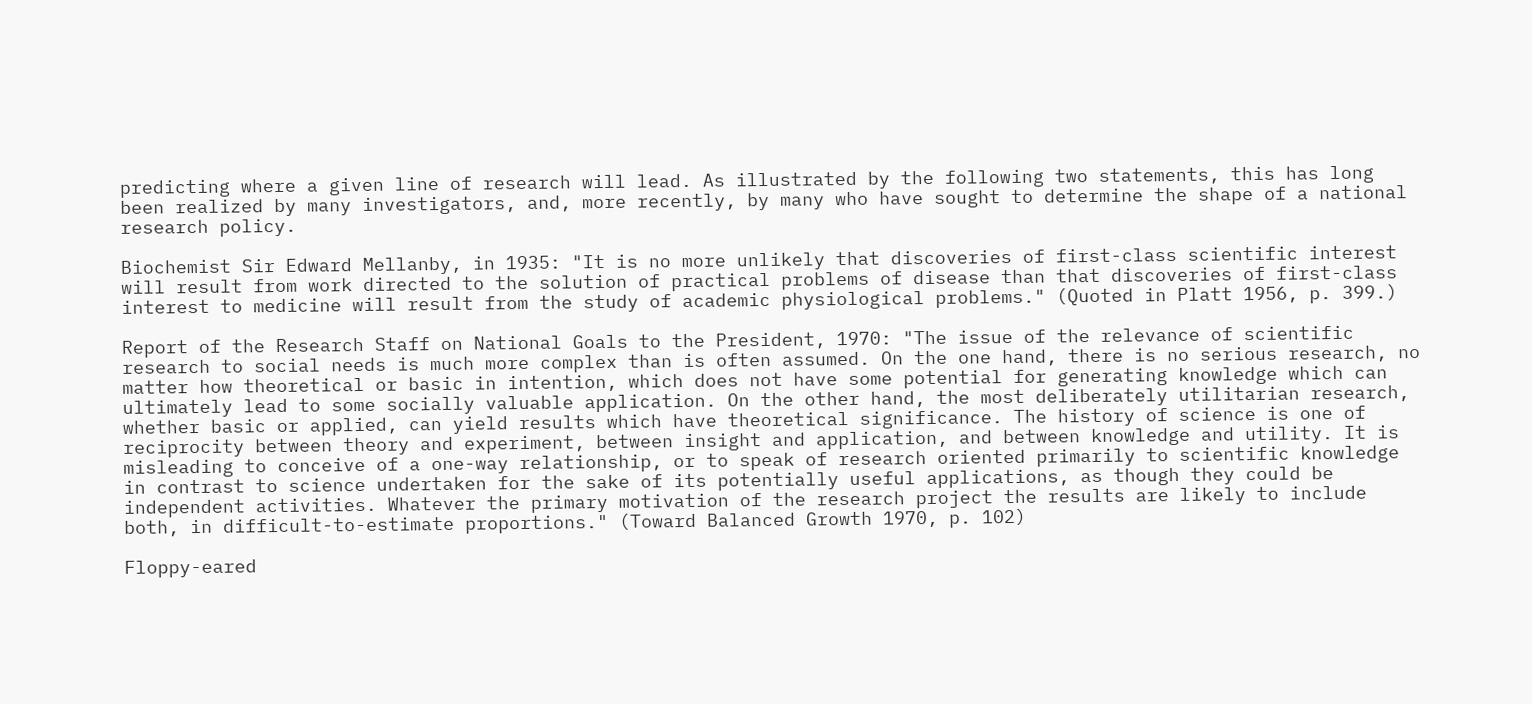predicting where a given line of research will lead. As illustrated by the following two statements, this has long been realized by many investigators, and, more recently, by many who have sought to determine the shape of a national research policy.

Biochemist Sir Edward Mellanby, in 1935: "It is no more unlikely that discoveries of first-class scientific interest will result from work directed to the solution of practical problems of disease than that discoveries of first-class interest to medicine will result from the study of academic physiological problems." (Quoted in Platt 1956, p. 399.)

Report of the Research Staff on National Goals to the President, 1970: "The issue of the relevance of scientific research to social needs is much more complex than is often assumed. On the one hand, there is no serious research, no matter how theoretical or basic in intention, which does not have some potential for generating knowledge which can ultimately lead to some socially valuable application. On the other hand, the most deliberately utilitarian research, whether basic or applied, can yield results which have theoretical significance. The history of science is one of reciprocity between theory and experiment, between insight and application, and between knowledge and utility. It is misleading to conceive of a one-way relationship, or to speak of research oriented primarily to scientific knowledge in contrast to science undertaken for the sake of its potentially useful applications, as though they could be independent activities. Whatever the primary motivation of the research project the results are likely to include both, in difficult-to-estimate proportions." (Toward Balanced Growth 1970, p. 102)

Floppy-eared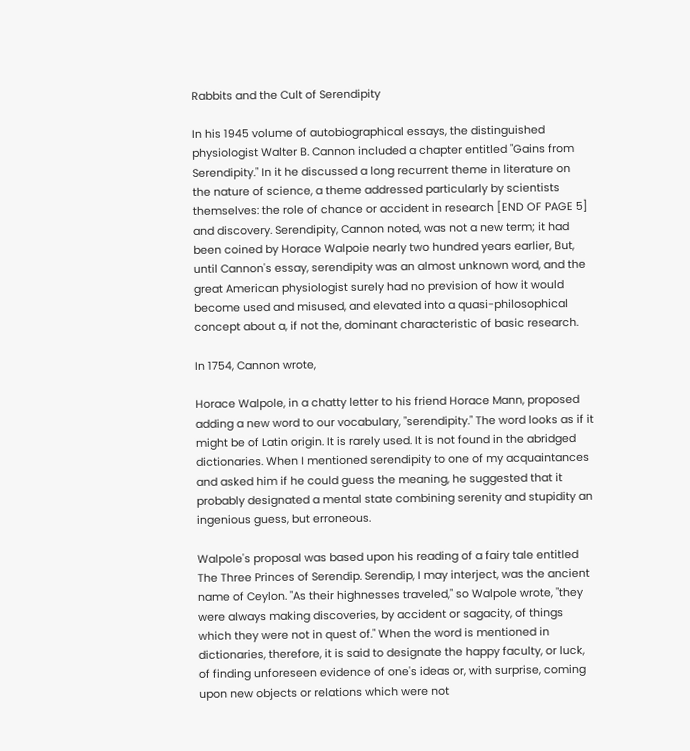Rabbits and the Cult of Serendipity

In his 1945 volume of autobiographical essays, the distinguished physiologist Walter B. Cannon included a chapter entitled "Gains from Serendipity." In it he discussed a long recurrent theme in literature on the nature of science, a theme addressed particularly by scientists themselves: the role of chance or accident in research [END OF PAGE 5] and discovery. Serendipity, Cannon noted, was not a new term; it had been coined by Horace Walpoie nearly two hundred years earlier, But, until Cannon's essay, serendipity was an almost unknown word, and the great American physiologist surely had no prevision of how it would become used and misused, and elevated into a quasi-philosophical concept about a, if not the, dominant characteristic of basic research.

In 1754, Cannon wrote,

Horace Walpole, in a chatty letter to his friend Horace Mann, proposed adding a new word to our vocabulary, "serendipity." The word looks as if it might be of Latin origin. It is rarely used. It is not found in the abridged dictionaries. When I mentioned serendipity to one of my acquaintances and asked him if he could guess the meaning, he suggested that it probably designated a mental state combining serenity and stupidity an ingenious guess, but erroneous.

Walpole's proposal was based upon his reading of a fairy tale entitled The Three Princes of Serendip. Serendip, I may interject, was the ancient name of Ceylon. "As their highnesses traveled," so Walpole wrote, "they were always making discoveries, by accident or sagacity, of things which they were not in quest of." When the word is mentioned in dictionaries, therefore, it is said to designate the happy faculty, or luck, of finding unforeseen evidence of one's ideas or, with surprise, coming upon new objects or relations which were not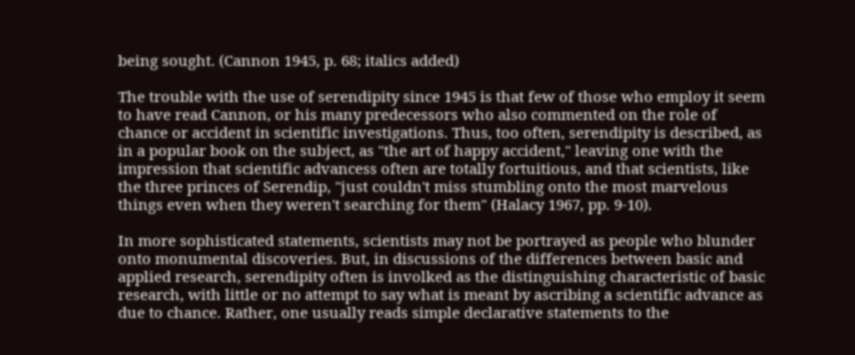being sought. (Cannon 1945, p. 68; italics added)

The trouble with the use of serendipity since 1945 is that few of those who employ it seem to have read Cannon, or his many predecessors who also commented on the role of chance or accident in scientific investigations. Thus, too often, serendipity is described, as in a popular book on the subject, as "the art of happy accident," leaving one with the impression that scientific advancess often are totally fortuitious, and that scientists, like the three princes of Serendip, "just couldn't miss stumbling onto the most marvelous things even when they weren't searching for them" (Halacy 1967, pp. 9-10).

In more sophisticated statements, scientists may not be portrayed as people who blunder onto monumental discoveries. But, in discussions of the differences between basic and applied research, serendipity often is involked as the distinguishing characteristic of basic research, with little or no attempt to say what is meant by ascribing a scientific advance as due to chance. Rather, one usually reads simple declarative statements to the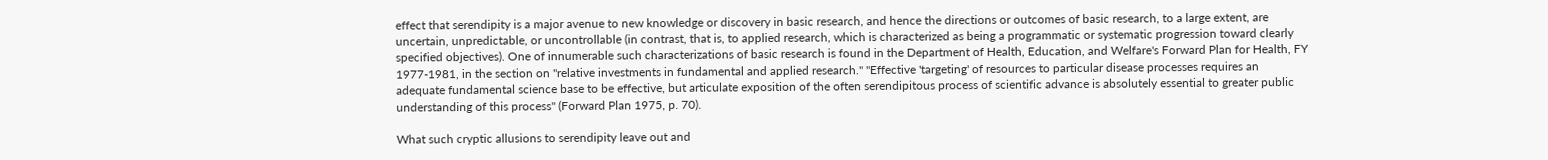effect that serendipity is a major avenue to new knowledge or discovery in basic research, and hence the directions or outcomes of basic research, to a large extent, are uncertain, unpredictable, or uncontrollable (in contrast, that is, to applied research, which is characterized as being a programmatic or systematic progression toward clearly specified objectives). One of innumerable such characterizations of basic research is found in the Department of Health, Education, and Welfare's Forward Plan for Health, FY 1977-1981, in the section on "relative investments in fundamental and applied research." "Effective 'targeting' of resources to particular disease processes requires an adequate fundamental science base to be effective, but articulate exposition of the often serendipitous process of scientific advance is absolutely essential to greater public understanding of this process" (Forward Plan 1975, p. 70).

What such cryptic allusions to serendipity leave out and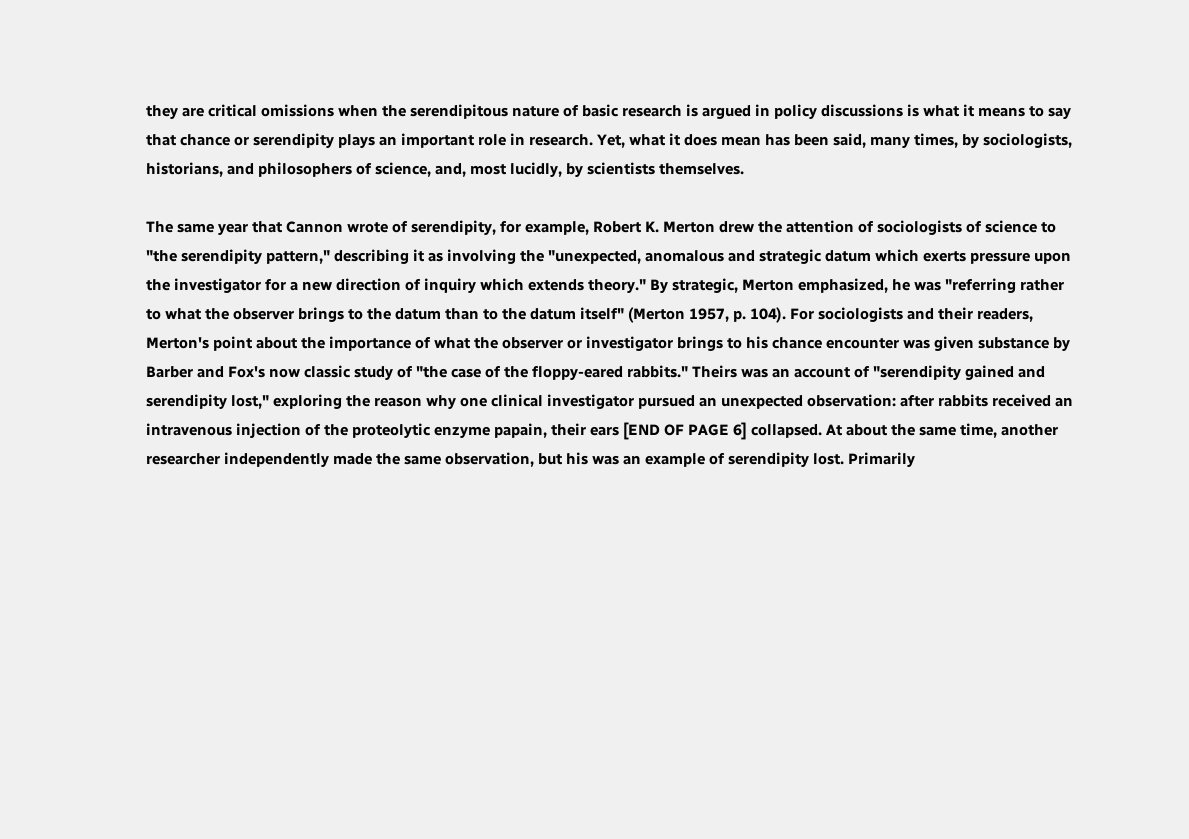they are critical omissions when the serendipitous nature of basic research is argued in policy discussions is what it means to say that chance or serendipity plays an important role in research. Yet, what it does mean has been said, many times, by sociologists, historians, and philosophers of science, and, most lucidly, by scientists themselves.

The same year that Cannon wrote of serendipity, for example, Robert K. Merton drew the attention of sociologists of science to "the serendipity pattern," describing it as involving the "unexpected, anomalous and strategic datum which exerts pressure upon the investigator for a new direction of inquiry which extends theory." By strategic, Merton emphasized, he was "referring rather to what the observer brings to the datum than to the datum itself" (Merton 1957, p. 104). For sociologists and their readers, Merton's point about the importance of what the observer or investigator brings to his chance encounter was given substance by Barber and Fox's now classic study of "the case of the floppy-eared rabbits." Theirs was an account of "serendipity gained and serendipity lost," exploring the reason why one clinical investigator pursued an unexpected observation: after rabbits received an intravenous injection of the proteolytic enzyme papain, their ears [END OF PAGE 6] collapsed. At about the same time, another researcher independently made the same observation, but his was an example of serendipity lost. Primarily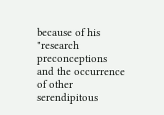because of his "research preconceptions and the occurrence of other serendipitous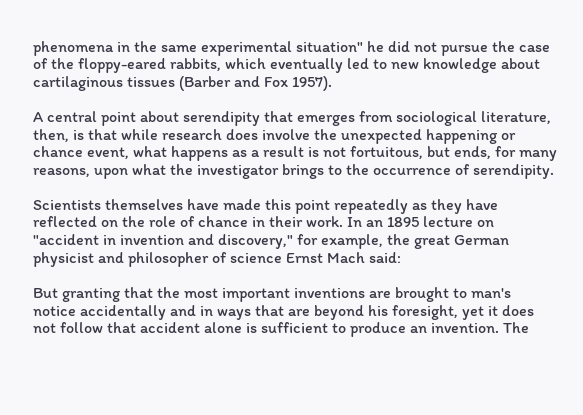phenomena in the same experimental situation" he did not pursue the case of the floppy-eared rabbits, which eventually led to new knowledge about cartilaginous tissues (Barber and Fox 1957).

A central point about serendipity that emerges from sociological literature, then, is that while research does involve the unexpected happening or chance event, what happens as a result is not fortuitous, but ends, for many reasons, upon what the investigator brings to the occurrence of serendipity.

Scientists themselves have made this point repeatedly as they have reflected on the role of chance in their work. In an 1895 lecture on "accident in invention and discovery," for example, the great German physicist and philosopher of science Ernst Mach said:

But granting that the most important inventions are brought to man's notice accidentally and in ways that are beyond his foresight, yet it does not follow that accident alone is sufficient to produce an invention. The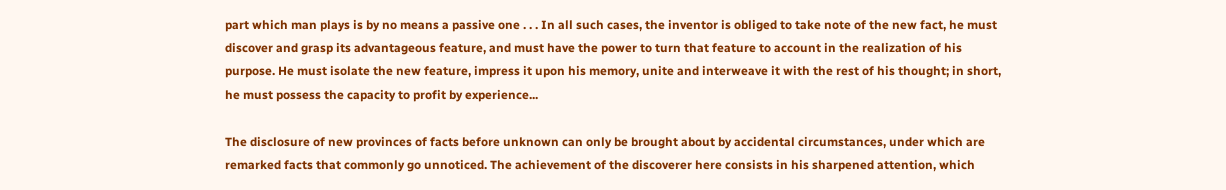part which man plays is by no means a passive one . . . In all such cases, the inventor is obliged to take note of the new fact, he must discover and grasp its advantageous feature, and must have the power to turn that feature to account in the realization of his purpose. He must isolate the new feature, impress it upon his memory, unite and interweave it with the rest of his thought; in short, he must possess the capacity to profit by experience...

The disclosure of new provinces of facts before unknown can only be brought about by accidental circumstances, under which are remarked facts that commonly go unnoticed. The achievement of the discoverer here consists in his sharpened attention, which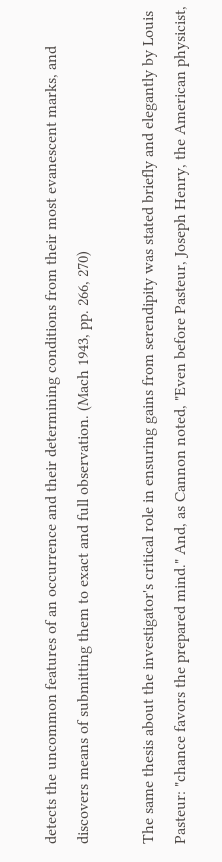detects the uncommon features of an occurrence and their determining conditions from their most evanescent marks, and discovers means of submitting them to exact and full observation. (Mach 1943, pp. 266, 270)

The same thesis about the investigator's critical role in ensuring gains from serendipity was stated briefly and elegantly by Louis Pasteur: "chance favors the prepared mind." And, as Cannon noted, "Even before Pasteur, Joseph Henry, the American physicist,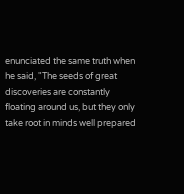enunciated the same truth when he said, "The seeds of great discoveries are constantly floating around us, but they only take root in minds well prepared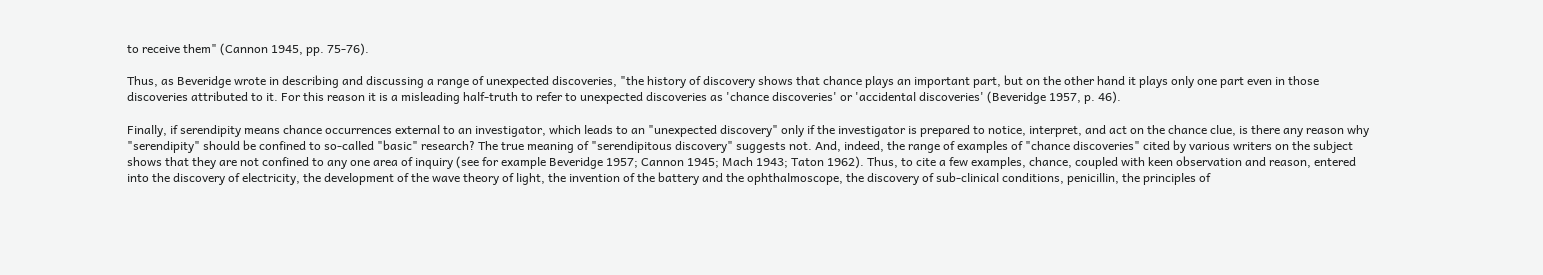to receive them" (Cannon 1945, pp. 75-76).

Thus, as Beveridge wrote in describing and discussing a range of unexpected discoveries, "the history of discovery shows that chance plays an important part, but on the other hand it plays only one part even in those discoveries attributed to it. For this reason it is a misleading half-truth to refer to unexpected discoveries as 'chance discoveries' or 'accidental discoveries' (Beveridge 1957, p. 46).

Finally, if serendipity means chance occurrences external to an investigator, which leads to an "unexpected discovery" only if the investigator is prepared to notice, interpret, and act on the chance clue, is there any reason why "serendipity" should be confined to so-called "basic" research? The true meaning of "serendipitous discovery" suggests not. And, indeed, the range of examples of "chance discoveries" cited by various writers on the subject shows that they are not confined to any one area of inquiry (see for example Beveridge 1957; Cannon 1945; Mach 1943; Taton 1962). Thus, to cite a few examples, chance, coupled with keen observation and reason, entered into the discovery of electricity, the development of the wave theory of light, the invention of the battery and the ophthalmoscope, the discovery of sub-clinical conditions, penicillin, the principles of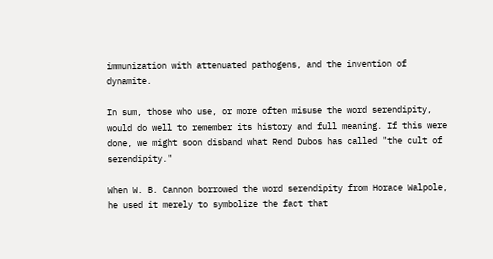immunization with attenuated pathogens, and the invention of dynamite.

In sum, those who use, or more often misuse the word serendipity, would do well to remember its history and full meaning. If this were done, we might soon disband what Rend Dubos has called "the cult of serendipity."

When W. B. Cannon borrowed the word serendipity from Horace Walpole, he used it merely to symbolize the fact that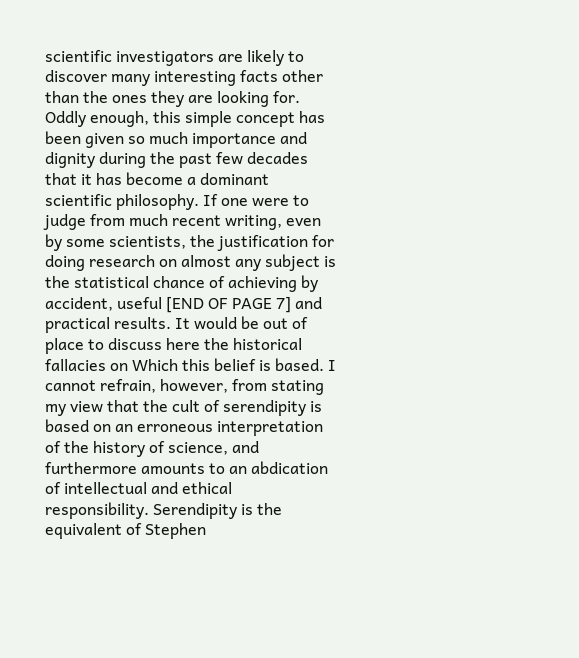scientific investigators are likely to discover many interesting facts other than the ones they are looking for. Oddly enough, this simple concept has been given so much importance and dignity during the past few decades that it has become a dominant scientific philosophy. If one were to judge from much recent writing, even by some scientists, the justification for doing research on almost any subject is the statistical chance of achieving by accident, useful [END OF PAGE 7] and practical results. It would be out of place to discuss here the historical fallacies on Which this belief is based. I cannot refrain, however, from stating my view that the cult of serendipity is based on an erroneous interpretation of the history of science, and furthermore amounts to an abdication of intellectual and ethical responsibility. Serendipity is the equivalent of Stephen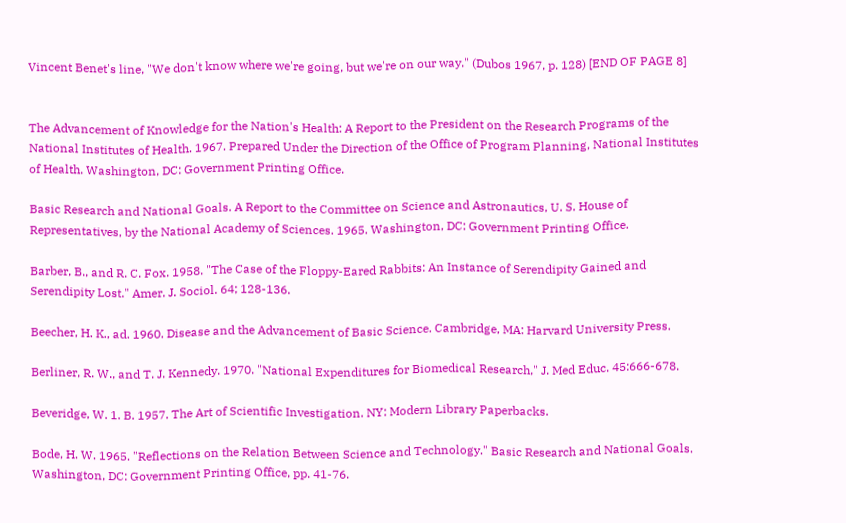Vincent Benet's line, "We don't know where we're going, but we're on our way." (Dubos 1967, p. 128) [END OF PAGE 8]


The Advancement of Knowledge for the Nation's Health: A Report to the President on the Research Programs of the National Institutes of Health. 1967. Prepared Under the Direction of the Office of Program Planning, National Institutes of Health. Washington, DC: Government Printing Office.

Basic Research and National Goals. A Report to the Committee on Science and Astronautics, U. S. House of Representatives, by the National Academy of Sciences. 1965. Washington, DC: Government Printing Office.

Barber, B., and R. C. Fox. 1958. "The Case of the Floppy-Eared Rabbits: An Instance of Serendipity Gained and Serendipity Lost." Amer. J. Sociol. 64; 128-136.

Beecher, H. K., ad. 1960. Disease and the Advancement of Basic Science. Cambridge, MA: Harvard University Press.

Berliner, R. W., and T. J. Kennedy. 1970. "National Expenditures for Biomedical Research," J. Med Educ. 45:666-678.

Beveridge, W. 1. B. 1957. The Art of Scientific Investigation. NY: Modern Library Paperbacks.

Bode, H. W. 1965. "Reflections on the Relation Between Science and Technology." Basic Research and National Goals. Washington, DC: Government Printing Office, pp. 41-76.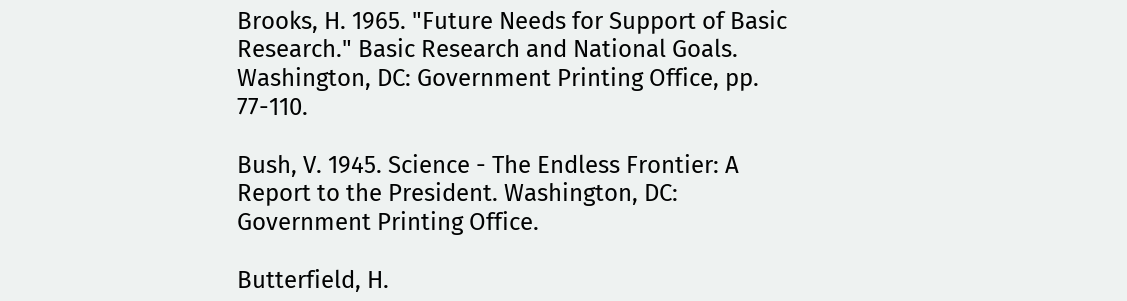Brooks, H. 1965. "Future Needs for Support of Basic Research." Basic Research and National Goals. Washington, DC: Government Printing Office, pp. 77-110.

Bush, V. 1945. Science - The Endless Frontier: A Report to the President. Washington, DC: Government Printing Office.

Butterfield, H.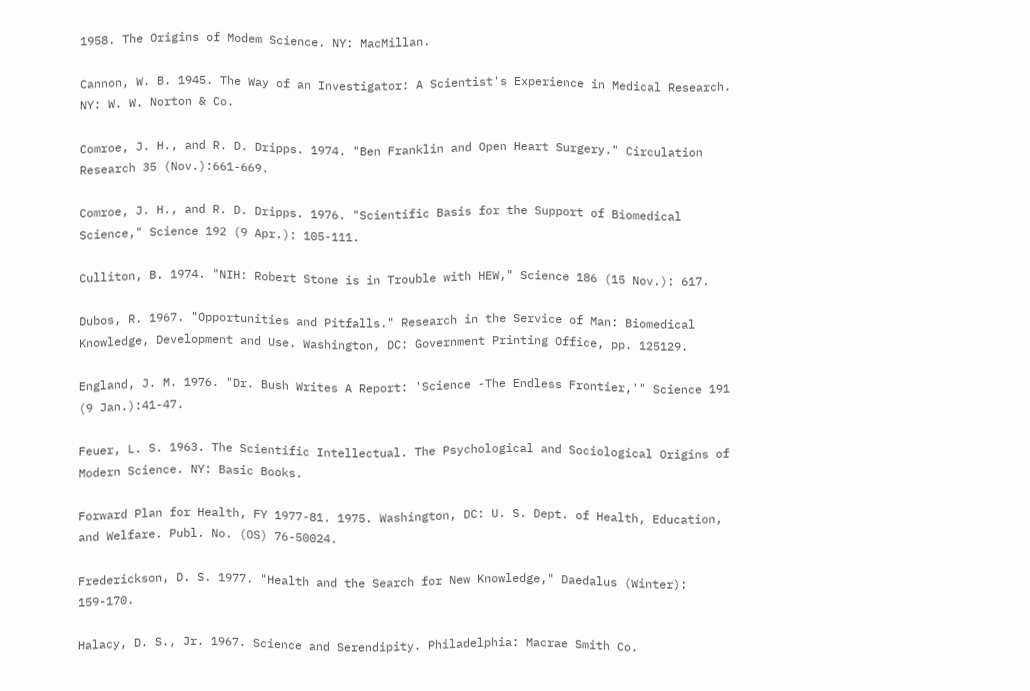1958. The Origins of Modem Science. NY: MacMillan.

Cannon, W. B. 1945. The Way of an Investigator: A Scientist's Experience in Medical Research. NY: W. W. Norton & Co.

Comroe, J. H., and R. D. Dripps. 1974. "Ben Franklin and Open Heart Surgery." Circulation Research 35 (Nov.):661-669.

Comroe, J. H., and R. D. Dripps. 1976. "Scientific Basis for the Support of Biomedical Science," Science 192 (9 Apr.): 105-111.

Culliton, B. 1974. "NIH: Robert Stone is in Trouble with HEW," Science 186 (15 Nov.): 617.

Dubos, R. 1967. "Opportunities and Pitfalls." Research in the Service of Man: Biomedical Knowledge, Development and Use. Washington, DC: Government Printing Office, pp. 125129.

England, J. M. 1976. "Dr. Bush Writes A Report: 'Science -The Endless Frontier,'" Science 191 (9 Jan.):41-47.

Feuer, L. S. 1963. The Scientific Intellectual. The Psychological and Sociological Origins of Modern Science. NY: Basic Books.

Forward Plan for Health, FY 1977-81. 1975. Washington, DC: U. S. Dept. of Health, Education, and Welfare. Publ. No. (OS) 76-50024.

Frederickson, D. S. 1977. "Health and the Search for New Knowledge," Daedalus (Winter): 159-170.

Halacy, D. S., Jr. 1967. Science and Serendipity. Philadelphia: Macrae Smith Co.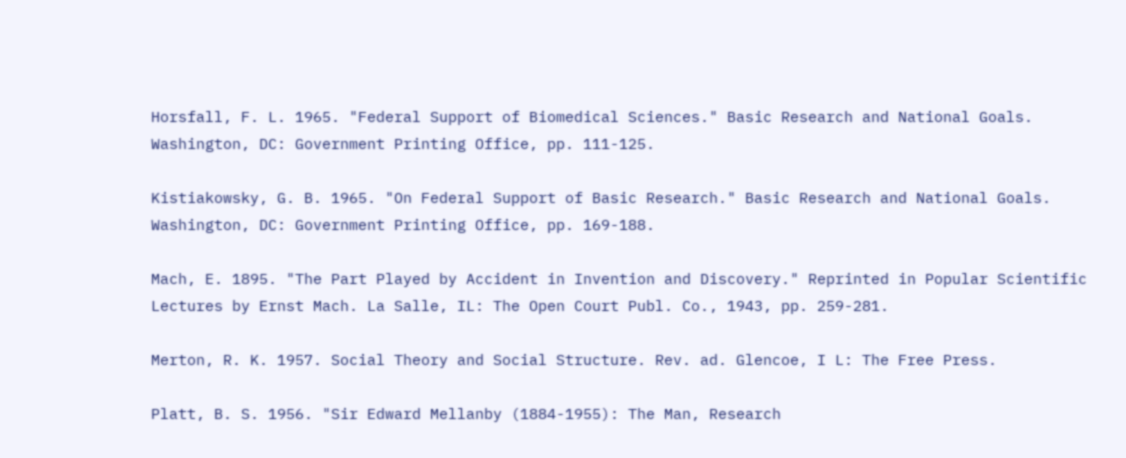Horsfall, F. L. 1965. "Federal Support of Biomedical Sciences." Basic Research and National Goals. Washington, DC: Government Printing Office, pp. 111-125.

Kistiakowsky, G. B. 1965. "On Federal Support of Basic Research." Basic Research and National Goals. Washington, DC: Government Printing Office, pp. 169-188.

Mach, E. 1895. "The Part Played by Accident in Invention and Discovery." Reprinted in Popular Scientific Lectures by Ernst Mach. La Salle, IL: The Open Court Publ. Co., 1943, pp. 259-281.

Merton, R. K. 1957. Social Theory and Social Structure. Rev. ad. Glencoe, I L: The Free Press.

Platt, B. S. 1956. "Sir Edward Mellanby (1884-1955): The Man, Research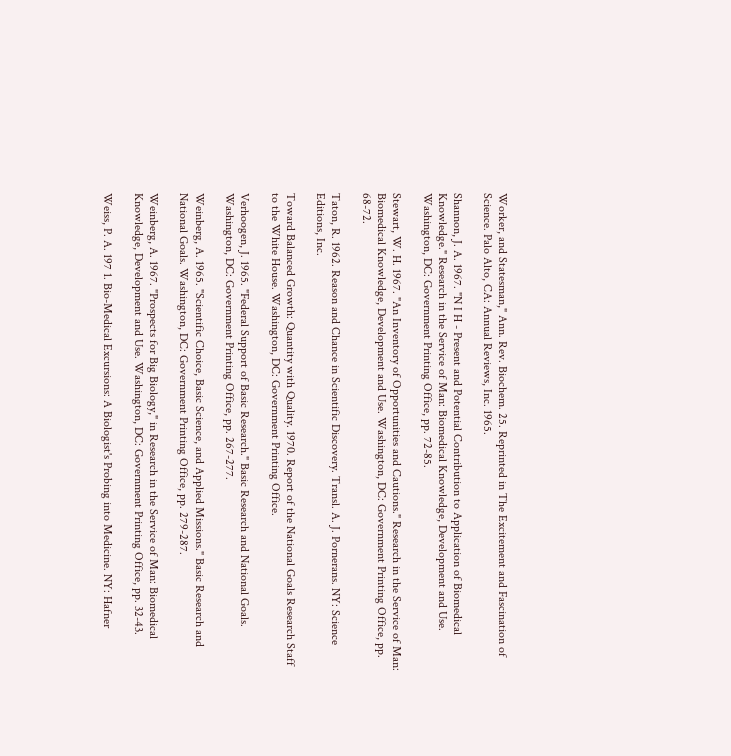Worker, and Statesman," Ann. Rev. Biochem. 25. Reprinted in The Excitement and Fascination of Science. Palo Alto, CA: Annual Reviews, Inc. 1965.

Shannon, J. A. 1967. "N I H - Present and Potential Contribution to Application of Biomedical Knowledge." Research in the Service of Man: Biomedical Knowledge, Development and Use. Washington, DC: Government Printing Office, pp. 72-85.

Stewart, W. H. 1967. "An Inventory of Opportunities and Cautions." Research in the Service of Man: Biomedical Knowledge, Development and Use. Washington, DC: Government Printing Office, pp. 68-72.

Taton, R. 1962. Reason and Chance in Scientific Discovery. Transl. A. J. Pornerans. NY: Science Editions, Inc.

Toward Balanced Growth: Quantity with Quality. 1970. Report of the National Goals Research Staff to the White House. Washington, DC: Government Printing Office.

Verhoogen, J. 1965. "Federal Support of Basic Research." Basic Research and National Goals. Washington, DC: Government Printing Office, pp. 267-277.

Weinberg, A. 1965. "Scientific Choice, Basic Science, and Applied Missions." Basic Research and National Goals. Washington, DC: Government Printing Office, pp. 279-287.

Weinberg, A. 1967. "Prospects for Big Biology," in Research in the Service of Man: Biomedical Knowledge, Development and Use. Washington, DC: Government Printing Office, pp. 32-43.

Weiss, P. A. 197 1. Bio-Medical Excursions: A Biologist's Probing into Medicine. NY: Hafner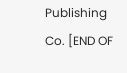Publishing Co. [END OF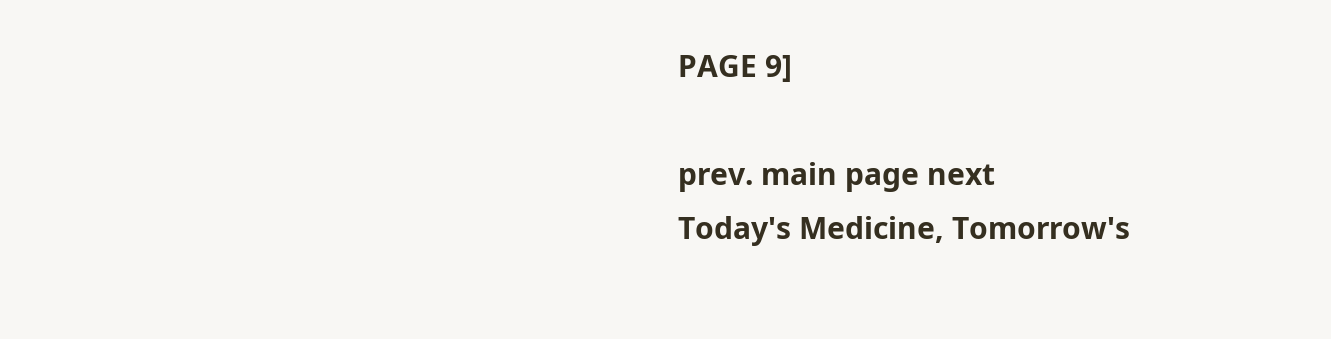PAGE 9]

prev. main page next
Today's Medicine, Tomorrow's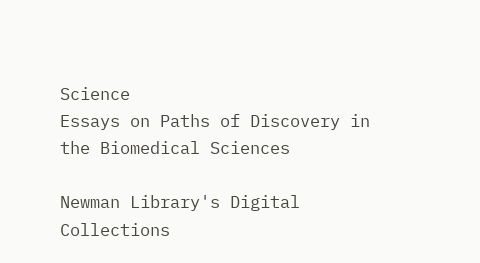Science
Essays on Paths of Discovery in the Biomedical Sciences

Newman Library's Digital Collections